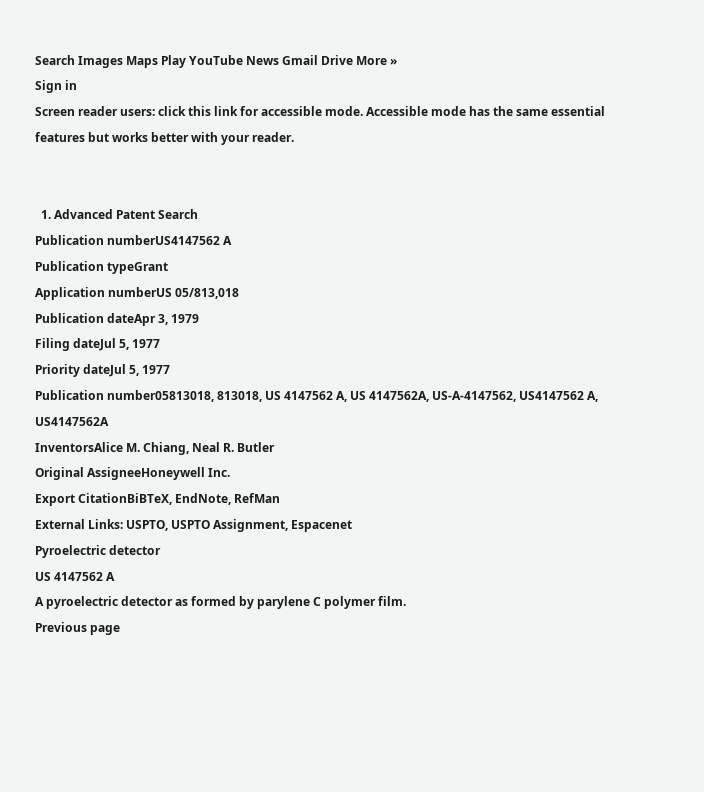Search Images Maps Play YouTube News Gmail Drive More »
Sign in
Screen reader users: click this link for accessible mode. Accessible mode has the same essential features but works better with your reader.


  1. Advanced Patent Search
Publication numberUS4147562 A
Publication typeGrant
Application numberUS 05/813,018
Publication dateApr 3, 1979
Filing dateJul 5, 1977
Priority dateJul 5, 1977
Publication number05813018, 813018, US 4147562 A, US 4147562A, US-A-4147562, US4147562 A, US4147562A
InventorsAlice M. Chiang, Neal R. Butler
Original AssigneeHoneywell Inc.
Export CitationBiBTeX, EndNote, RefMan
External Links: USPTO, USPTO Assignment, Espacenet
Pyroelectric detector
US 4147562 A
A pyroelectric detector as formed by parylene C polymer film.
Previous page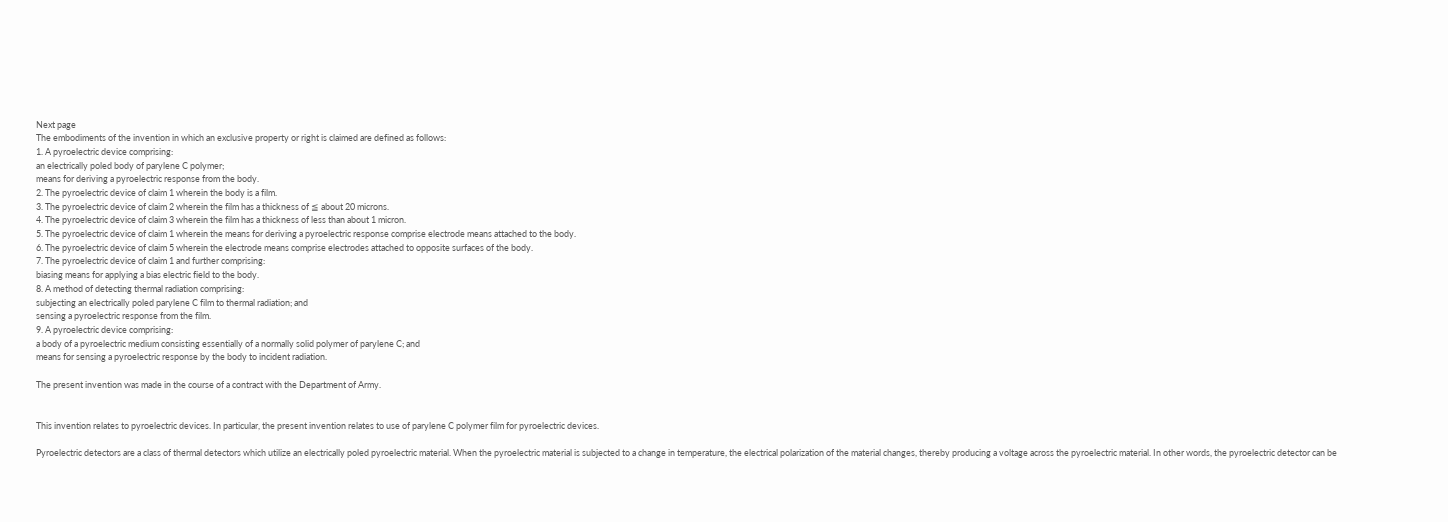Next page
The embodiments of the invention in which an exclusive property or right is claimed are defined as follows:
1. A pyroelectric device comprising:
an electrically poled body of parylene C polymer;
means for deriving a pyroelectric response from the body.
2. The pyroelectric device of claim 1 wherein the body is a film.
3. The pyroelectric device of claim 2 wherein the film has a thickness of ≦ about 20 microns.
4. The pyroelectric device of claim 3 wherein the film has a thickness of less than about 1 micron.
5. The pyroelectric device of claim 1 wherein the means for deriving a pyroelectric response comprise electrode means attached to the body.
6. The pyroelectric device of claim 5 wherein the electrode means comprise electrodes attached to opposite surfaces of the body.
7. The pyroelectric device of claim 1 and further comprising:
biasing means for applying a bias electric field to the body.
8. A method of detecting thermal radiation comprising:
subjecting an electrically poled parylene C film to thermal radiation; and
sensing a pyroelectric response from the film.
9. A pyroelectric device comprising:
a body of a pyroelectric medium consisting essentially of a normally solid polymer of parylene C; and
means for sensing a pyroelectric response by the body to incident radiation.

The present invention was made in the course of a contract with the Department of Army.


This invention relates to pyroelectric devices. In particular, the present invention relates to use of parylene C polymer film for pyroelectric devices.

Pyroelectric detectors are a class of thermal detectors which utilize an electrically poled pyroelectric material. When the pyroelectric material is subjected to a change in temperature, the electrical polarization of the material changes, thereby producing a voltage across the pyroelectric material. In other words, the pyroelectric detector can be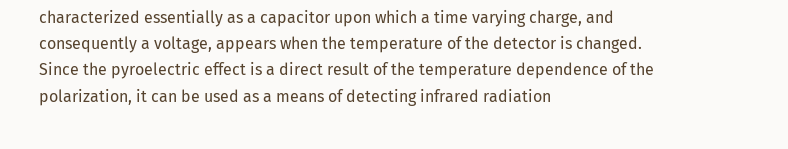characterized essentially as a capacitor upon which a time varying charge, and consequently a voltage, appears when the temperature of the detector is changed. Since the pyroelectric effect is a direct result of the temperature dependence of the polarization, it can be used as a means of detecting infrared radiation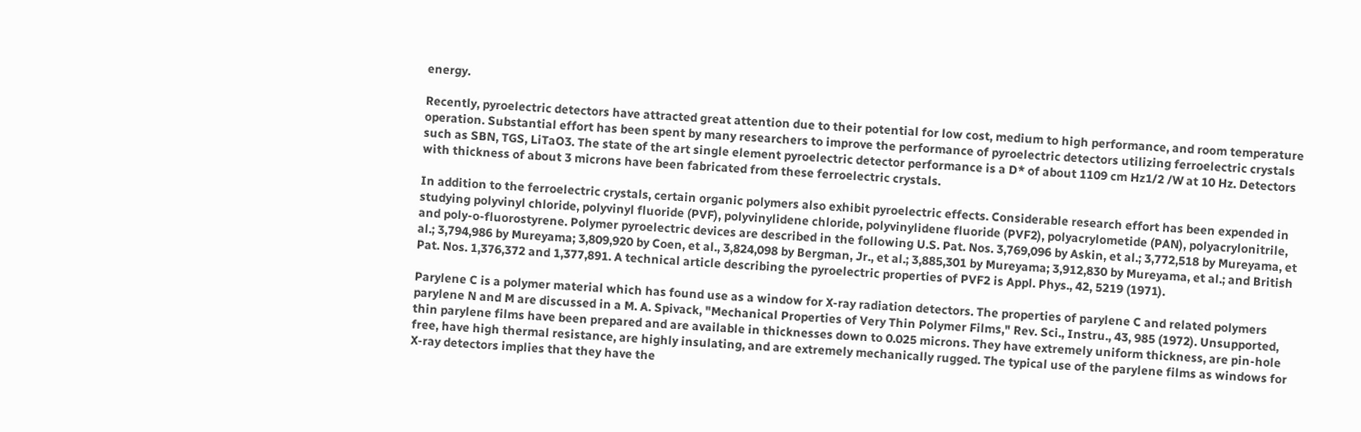energy.

Recently, pyroelectric detectors have attracted great attention due to their potential for low cost, medium to high performance, and room temperature operation. Substantial effort has been spent by many researchers to improve the performance of pyroelectric detectors utilizing ferroelectric crystals such as SBN, TGS, LiTaO3. The state of the art single element pyroelectric detector performance is a D* of about 1109 cm Hz1/2 /W at 10 Hz. Detectors with thickness of about 3 microns have been fabricated from these ferroelectric crystals.

In addition to the ferroelectric crystals, certain organic polymers also exhibit pyroelectric effects. Considerable research effort has been expended in studying polyvinyl chloride, polyvinyl fluoride (PVF), polyvinylidene chloride, polyvinylidene fluoride (PVF2), polyacrylometide (PAN), polyacrylonitrile, and poly-o-fluorostyrene. Polymer pyroelectric devices are described in the following U.S. Pat. Nos. 3,769,096 by Askin, et al.; 3,772,518 by Mureyama, et al.; 3,794,986 by Mureyama; 3,809,920 by Coen, et al., 3,824,098 by Bergman, Jr., et al.; 3,885,301 by Mureyama; 3,912,830 by Mureyama, et al.; and British Pat. Nos. 1,376,372 and 1,377,891. A technical article describing the pyroelectric properties of PVF2 is Appl. Phys., 42, 5219 (1971).

Parylene C is a polymer material which has found use as a window for X-ray radiation detectors. The properties of parylene C and related polymers parylene N and M are discussed in a M. A. Spivack, "Mechanical Properties of Very Thin Polymer Films," Rev. Sci., Instru., 43, 985 (1972). Unsupported, thin parylene films have been prepared and are available in thicknesses down to 0.025 microns. They have extremely uniform thickness, are pin-hole free, have high thermal resistance, are highly insulating, and are extremely mechanically rugged. The typical use of the parylene films as windows for X-ray detectors implies that they have the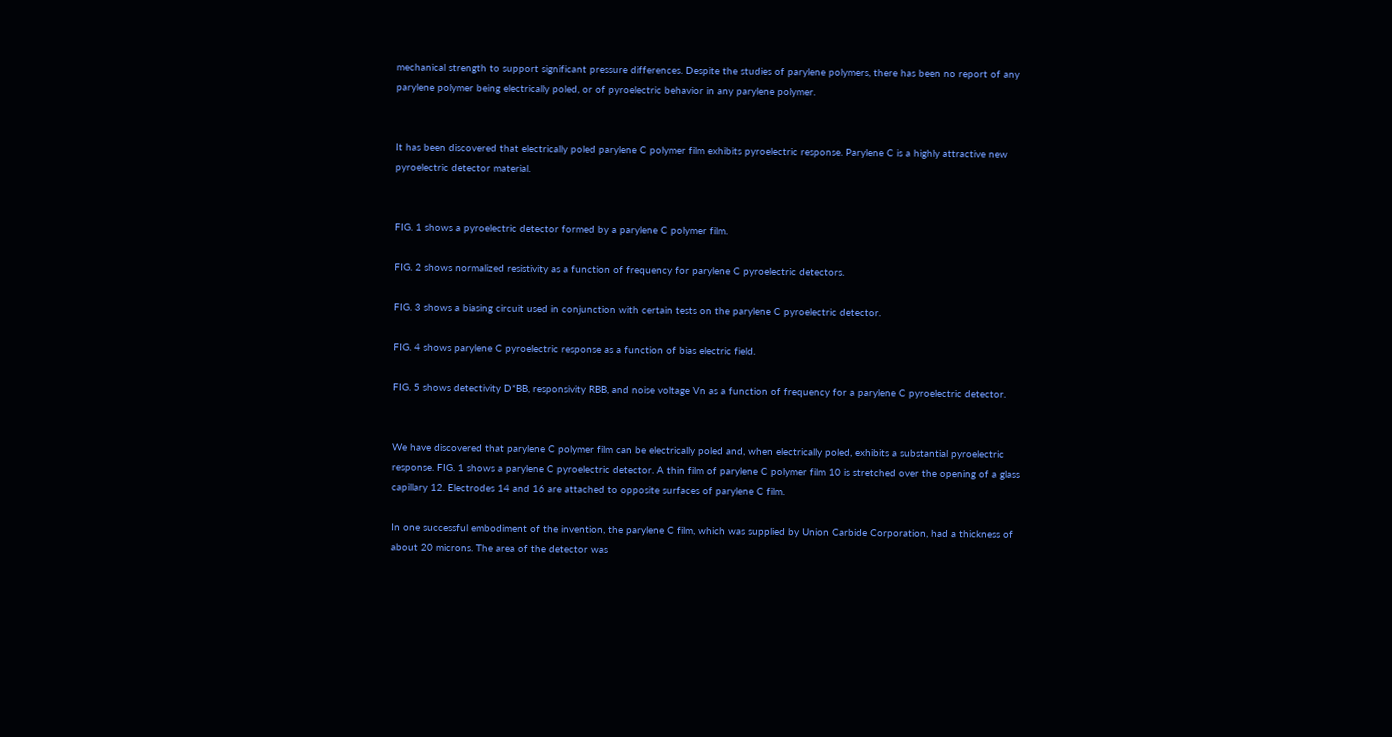mechanical strength to support significant pressure differences. Despite the studies of parylene polymers, there has been no report of any parylene polymer being electrically poled, or of pyroelectric behavior in any parylene polymer.


It has been discovered that electrically poled parylene C polymer film exhibits pyroelectric response. Parylene C is a highly attractive new pyroelectric detector material.


FIG. 1 shows a pyroelectric detector formed by a parylene C polymer film.

FIG. 2 shows normalized resistivity as a function of frequency for parylene C pyroelectric detectors.

FIG. 3 shows a biasing circuit used in conjunction with certain tests on the parylene C pyroelectric detector.

FIG. 4 shows parylene C pyroelectric response as a function of bias electric field.

FIG. 5 shows detectivity D*BB, responsivity RBB, and noise voltage Vn as a function of frequency for a parylene C pyroelectric detector.


We have discovered that parylene C polymer film can be electrically poled and, when electrically poled, exhibits a substantial pyroelectric response. FIG. 1 shows a parylene C pyroelectric detector. A thin film of parylene C polymer film 10 is stretched over the opening of a glass capillary 12. Electrodes 14 and 16 are attached to opposite surfaces of parylene C film.

In one successful embodiment of the invention, the parylene C film, which was supplied by Union Carbide Corporation, had a thickness of about 20 microns. The area of the detector was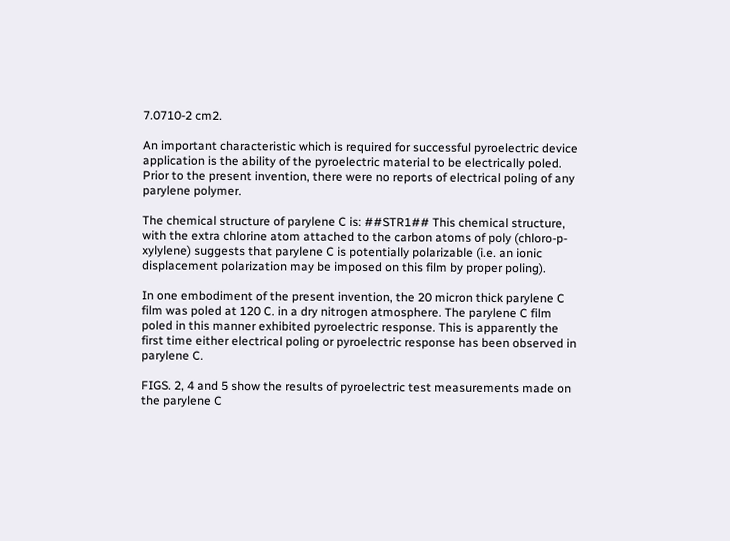7.0710-2 cm2.

An important characteristic which is required for successful pyroelectric device application is the ability of the pyroelectric material to be electrically poled. Prior to the present invention, there were no reports of electrical poling of any parylene polymer.

The chemical structure of parylene C is: ##STR1## This chemical structure, with the extra chlorine atom attached to the carbon atoms of poly (chloro-p-xylylene) suggests that parylene C is potentially polarizable (i.e. an ionic displacement polarization may be imposed on this film by proper poling).

In one embodiment of the present invention, the 20 micron thick parylene C film was poled at 120 C. in a dry nitrogen atmosphere. The parylene C film poled in this manner exhibited pyroelectric response. This is apparently the first time either electrical poling or pyroelectric response has been observed in parylene C.

FIGS. 2, 4 and 5 show the results of pyroelectric test measurements made on the parylene C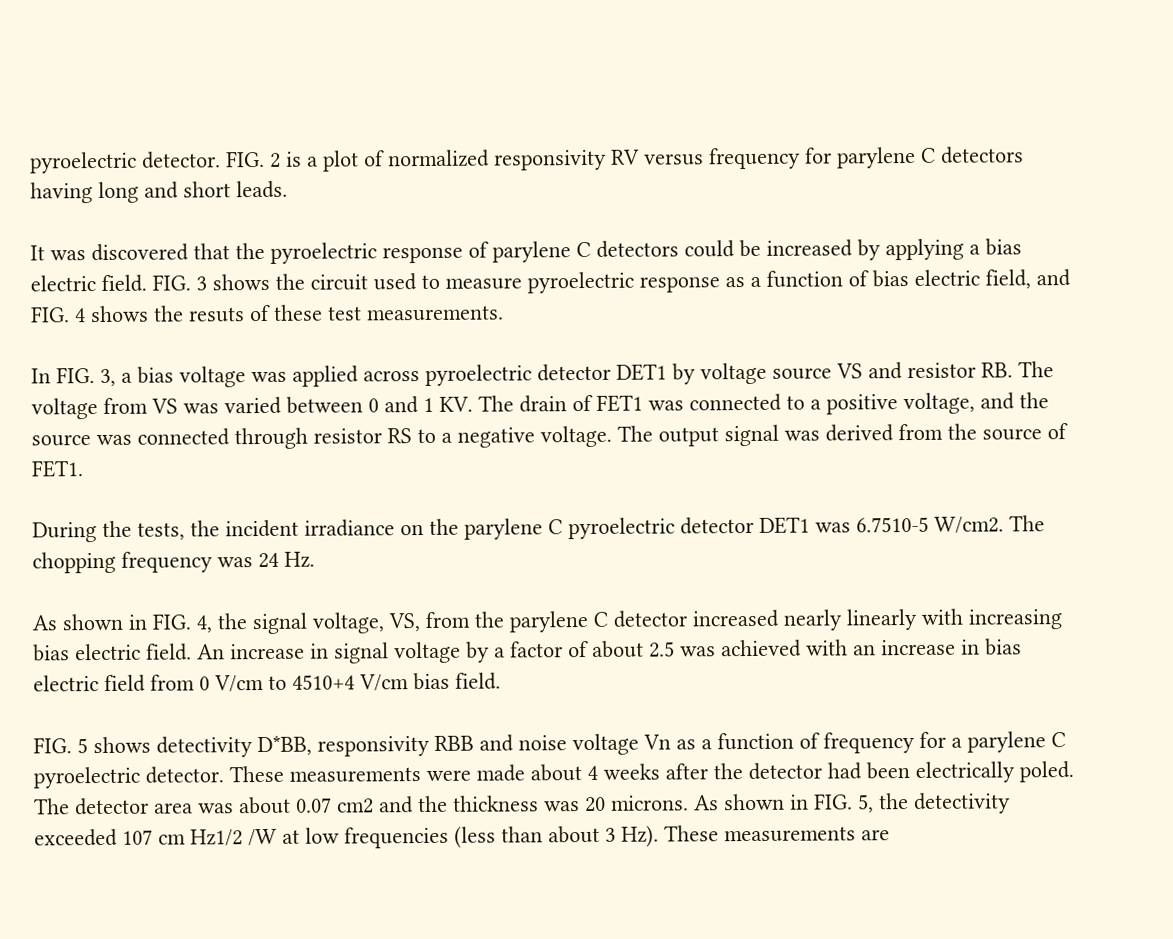pyroelectric detector. FIG. 2 is a plot of normalized responsivity RV versus frequency for parylene C detectors having long and short leads.

It was discovered that the pyroelectric response of parylene C detectors could be increased by applying a bias electric field. FIG. 3 shows the circuit used to measure pyroelectric response as a function of bias electric field, and FIG. 4 shows the resuts of these test measurements.

In FIG. 3, a bias voltage was applied across pyroelectric detector DET1 by voltage source VS and resistor RB. The voltage from VS was varied between 0 and 1 KV. The drain of FET1 was connected to a positive voltage, and the source was connected through resistor RS to a negative voltage. The output signal was derived from the source of FET1.

During the tests, the incident irradiance on the parylene C pyroelectric detector DET1 was 6.7510-5 W/cm2. The chopping frequency was 24 Hz.

As shown in FIG. 4, the signal voltage, VS, from the parylene C detector increased nearly linearly with increasing bias electric field. An increase in signal voltage by a factor of about 2.5 was achieved with an increase in bias electric field from 0 V/cm to 4510+4 V/cm bias field.

FIG. 5 shows detectivity D*BB, responsivity RBB and noise voltage Vn as a function of frequency for a parylene C pyroelectric detector. These measurements were made about 4 weeks after the detector had been electrically poled. The detector area was about 0.07 cm2 and the thickness was 20 microns. As shown in FIG. 5, the detectivity exceeded 107 cm Hz1/2 /W at low frequencies (less than about 3 Hz). These measurements are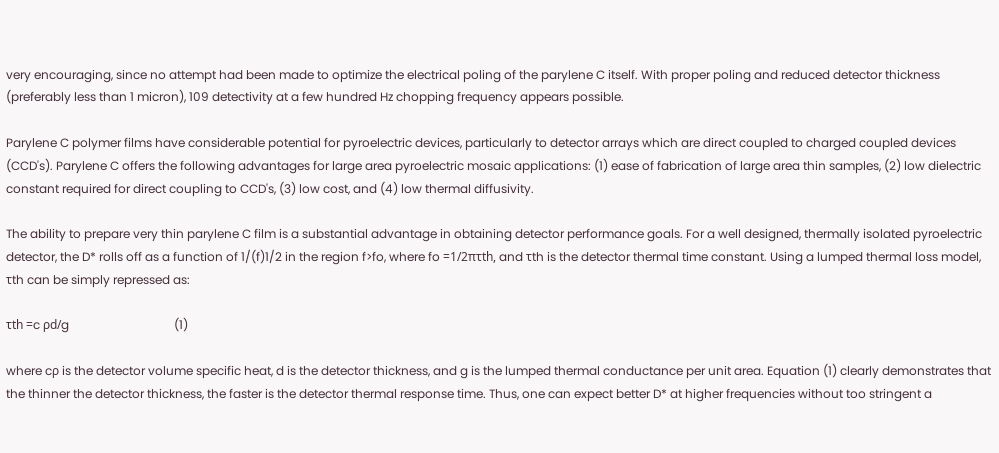very encouraging, since no attempt had been made to optimize the electrical poling of the parylene C itself. With proper poling and reduced detector thickness (preferably less than 1 micron), 109 detectivity at a few hundred Hz chopping frequency appears possible.

Parylene C polymer films have considerable potential for pyroelectric devices, particularly to detector arrays which are direct coupled to charged coupled devices (CCD's). Parylene C offers the following advantages for large area pyroelectric mosaic applications: (1) ease of fabrication of large area thin samples, (2) low dielectric constant required for direct coupling to CCD's, (3) low cost, and (4) low thermal diffusivity.

The ability to prepare very thin parylene C film is a substantial advantage in obtaining detector performance goals. For a well designed, thermally isolated pyroelectric detector, the D* rolls off as a function of 1/(f)1/2 in the region f>fo, where fo =1/2πτth, and τth is the detector thermal time constant. Using a lumped thermal loss model, τth can be simply repressed as:

τth =c ρd/g                                   (1)

where cρ is the detector volume specific heat, d is the detector thickness, and g is the lumped thermal conductance per unit area. Equation (1) clearly demonstrates that the thinner the detector thickness, the faster is the detector thermal response time. Thus, one can expect better D* at higher frequencies without too stringent a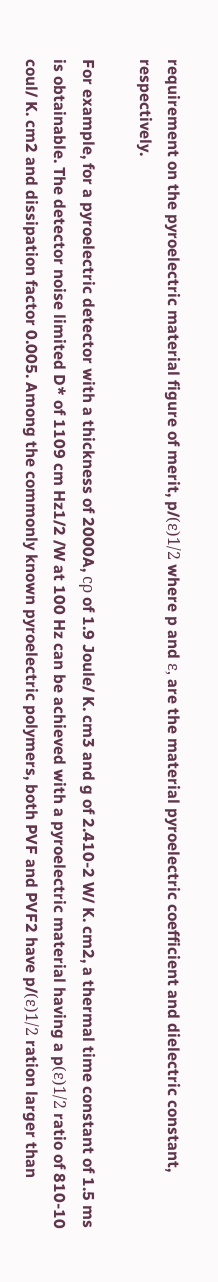requirement on the pyroelectric material figure of merit, p/(ε)1/2 where p and ε, are the material pyroelectric coefficient and dielectric constant, respectively.

For example, for a pyroelectric detector with a thickness of 2000A, cρ of 1.9 Joule/ K. cm3 and g of 2.410-2 W/ K. cm2, a thermal time constant of 1.5 ms is obtainable. The detector noise limited D* of 1109 cm Hz1/2 /W at 100 Hz can be achieved with a pyroelectric material having a p(ε)1/2 ratio of 810-10 coul/ K. cm2 and dissipation factor 0.005. Among the commonly known pyroelectric polymers, both PVF and PVF2 have p/(ε)1/2 ration larger than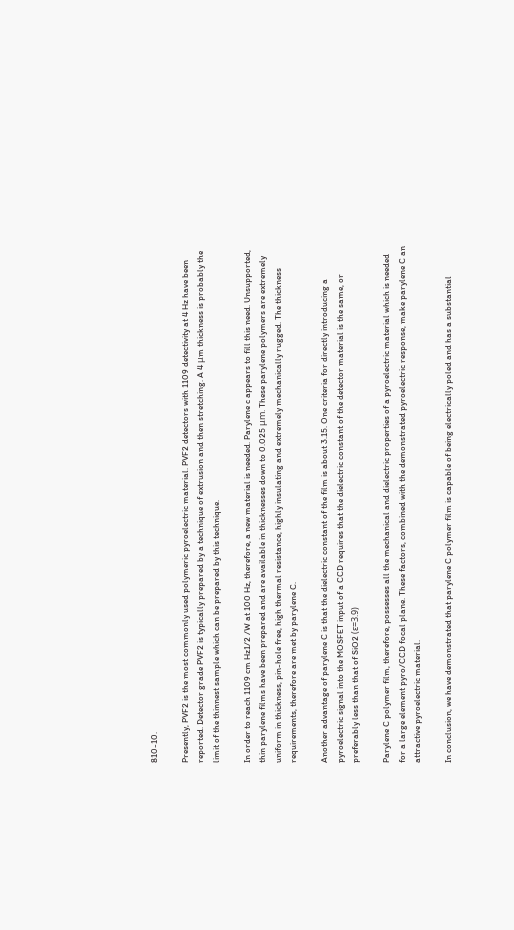810-10.

Presently, PVF2 is the most commonly used polymeric pyroelectric material. PVF2 detectors with 1109 detectivity at 4 Hz have been reported. Detector grade PVF2 is typically prepared by a technique of extrusion and then stretching. A 4 μm thickness is probably the limit of the thinnest sample which can be prepared by this technique.

In order to reach 1109 cm Hz1/2 /W at 100 Hz, therefore, a new material is needed. Parylene c appears to fill this need. Unsupported, thin parylene films have been prepared and are available in thicknesses down to 0.025 μm. These parylene polymers are extremely uniform in thickness, pin-hole free, high thermal resistance, highly insulating and extremely mechanically rugged. The thickness requirements, therefore are met by parylene C.

Another advantage of parylene C is that the dielectric constant of the film is about 3.15. One criteria for directly introducing a pyroelectric signal into the MOSFET input of a CCD requires that the dielectric constant of the detector material is the same, or preferably less than that of SiO2 (ε=3.9)

Parylene C polymer film, therefore, possesses all the mechanical and dielectric properties of a pyroelectric material which is needed for a large element pyro/CCD focal plane. These factors, combined with the demonstrated pyroelectric response, make parylene C an attractive pyroelectric material.

In conclusion, we have demonstrated that parylene C polymer film is capable of being electrically poled and has a substantial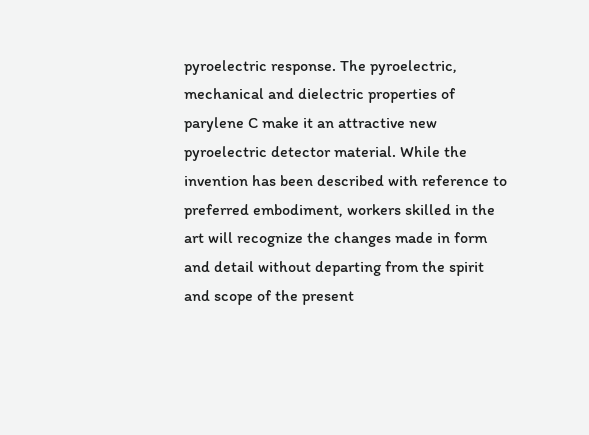pyroelectric response. The pyroelectric, mechanical and dielectric properties of parylene C make it an attractive new pyroelectric detector material. While the invention has been described with reference to preferred embodiment, workers skilled in the art will recognize the changes made in form and detail without departing from the spirit and scope of the present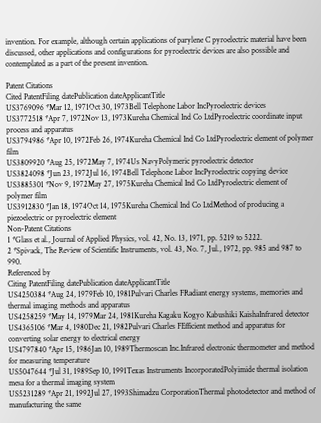invention. For example, although certain applications of parylene C pyroelectric material have been discussed, other applications and configurations for pyroelectric devices are also possible and contemplated as a part of the present invention.

Patent Citations
Cited PatentFiling datePublication dateApplicantTitle
US3769096 *Mar 12, 1971Oct 30, 1973Bell Telephone Labor IncPyroelectric devices
US3772518 *Apr 7, 1972Nov 13, 1973Kureha Chemical Ind Co LtdPyroelectric coordinate input process and apparatus
US3794986 *Apr 10, 1972Feb 26, 1974Kureha Chemical Ind Co LtdPyroelectric element of polymer film
US3809920 *Aug 25, 1972May 7, 1974Us NavyPolymeric pyroelectric detector
US3824098 *Jun 23, 1972Jul 16, 1974Bell Telephone Labor IncPyroelectric copying device
US3885301 *Nov 9, 1972May 27, 1975Kureha Chemical Ind Co LtdPyroelectric element of polymer film
US3912830 *Jan 18, 1974Oct 14, 1975Kureha Chemical Ind Co LtdMethod of producing a piezoelectric or pyroelectric element
Non-Patent Citations
1 *Glass et al., Journal of Applied Physics, vol. 42, No. 13, 1971, pp. 5219 to 5222.
2 *Spivack, The Review of Scientific Instruments, vol. 43, No. 7, Jul., 1972, pp. 985 and 987 to 990.
Referenced by
Citing PatentFiling datePublication dateApplicantTitle
US4250384 *Aug 24, 1979Feb 10, 1981Pulvari Charles FRadiant energy systems, memories and thermal imaging methods and apparatus
US4258259 *May 14, 1979Mar 24, 1981Kureha Kagaku Kogyo Kabushiki KaishaInfrared detector
US4365106 *Mar 4, 1980Dec 21, 1982Pulvari Charles FEfficient method and apparatus for converting solar energy to electrical energy
US4797840 *Apr 15, 1986Jan 10, 1989Thermoscan Inc.Infrared electronic thermometer and method for measuring temperature
US5047644 *Jul 31, 1989Sep 10, 1991Texas Instruments IncorporatedPolyimide thermal isolation mesa for a thermal imaging system
US5231289 *Apr 21, 1992Jul 27, 1993Shimadzu CorporationThermal photodetector and method of manufacturing the same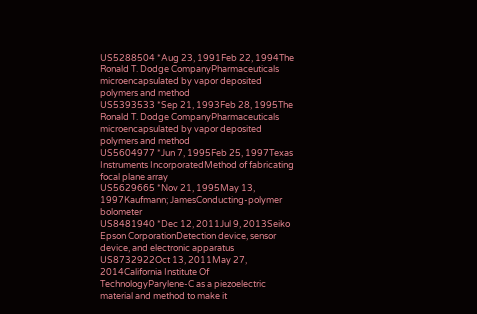US5288504 *Aug 23, 1991Feb 22, 1994The Ronald T. Dodge CompanyPharmaceuticals microencapsulated by vapor deposited polymers and method
US5393533 *Sep 21, 1993Feb 28, 1995The Ronald T. Dodge CompanyPharmaceuticals microencapsulated by vapor deposited polymers and method
US5604977 *Jun 7, 1995Feb 25, 1997Texas Instruments IncorporatedMethod of fabricating focal plane array
US5629665 *Nov 21, 1995May 13, 1997Kaufmann; JamesConducting-polymer bolometer
US8481940 *Dec 12, 2011Jul 9, 2013Seiko Epson CorporationDetection device, sensor device, and electronic apparatus
US8732922Oct 13, 2011May 27, 2014California Institute Of TechnologyParylene-C as a piezoelectric material and method to make it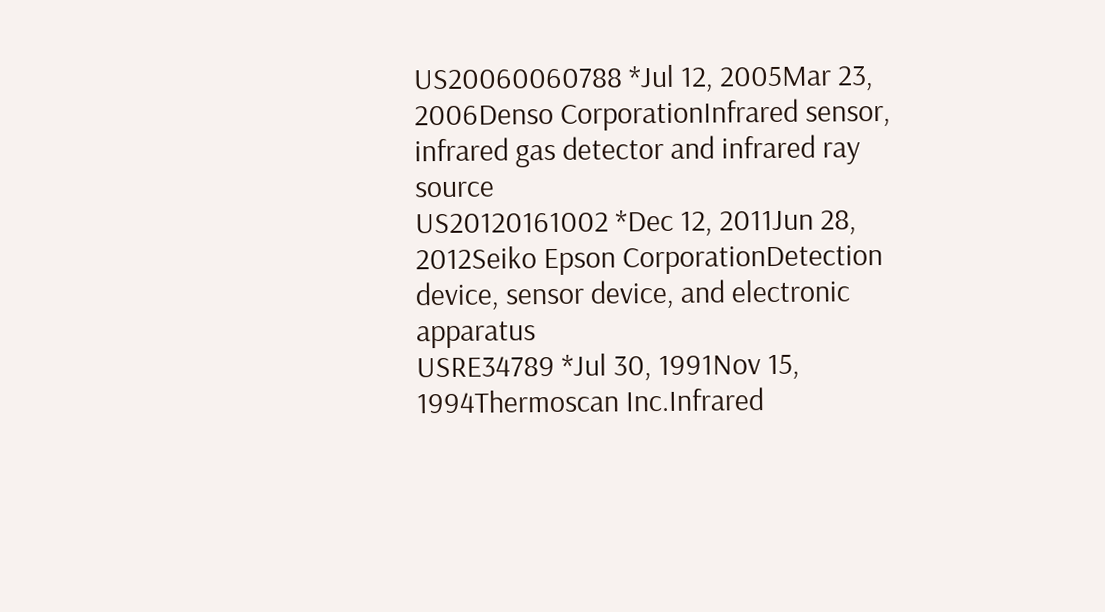US20060060788 *Jul 12, 2005Mar 23, 2006Denso CorporationInfrared sensor, infrared gas detector and infrared ray source
US20120161002 *Dec 12, 2011Jun 28, 2012Seiko Epson CorporationDetection device, sensor device, and electronic apparatus
USRE34789 *Jul 30, 1991Nov 15, 1994Thermoscan Inc.Infrared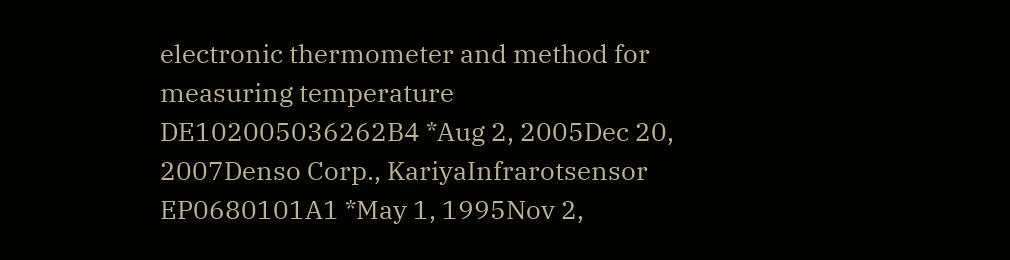electronic thermometer and method for measuring temperature
DE102005036262B4 *Aug 2, 2005Dec 20, 2007Denso Corp., KariyaInfrarotsensor
EP0680101A1 *May 1, 1995Nov 2,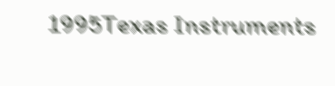1995Texas Instruments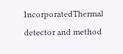IncorporatedThermal detector and method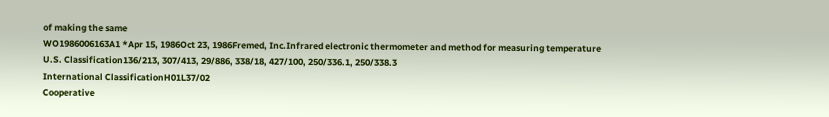of making the same
WO1986006163A1 *Apr 15, 1986Oct 23, 1986Fremed, Inc.Infrared electronic thermometer and method for measuring temperature
U.S. Classification136/213, 307/413, 29/886, 338/18, 427/100, 250/336.1, 250/338.3
International ClassificationH01L37/02
Cooperative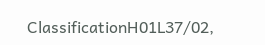ClassificationH01L37/02,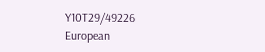Y10T29/49226
European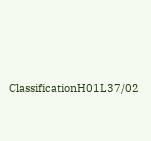ClassificationH01L37/02